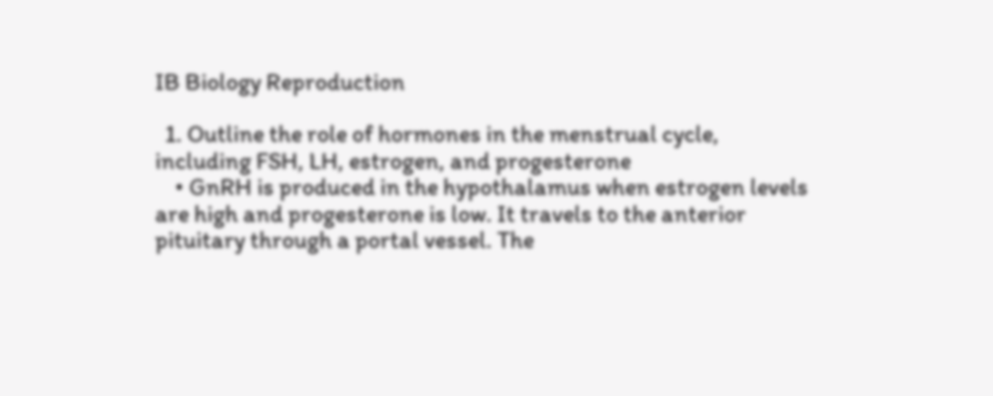IB Biology Reproduction

  1. Outline the role of hormones in the menstrual cycle, including FSH, LH, estrogen, and progesterone
    • GnRH is produced in the hypothalamus when estrogen levels are high and progesterone is low. It travels to the anterior pituitary through a portal vessel. The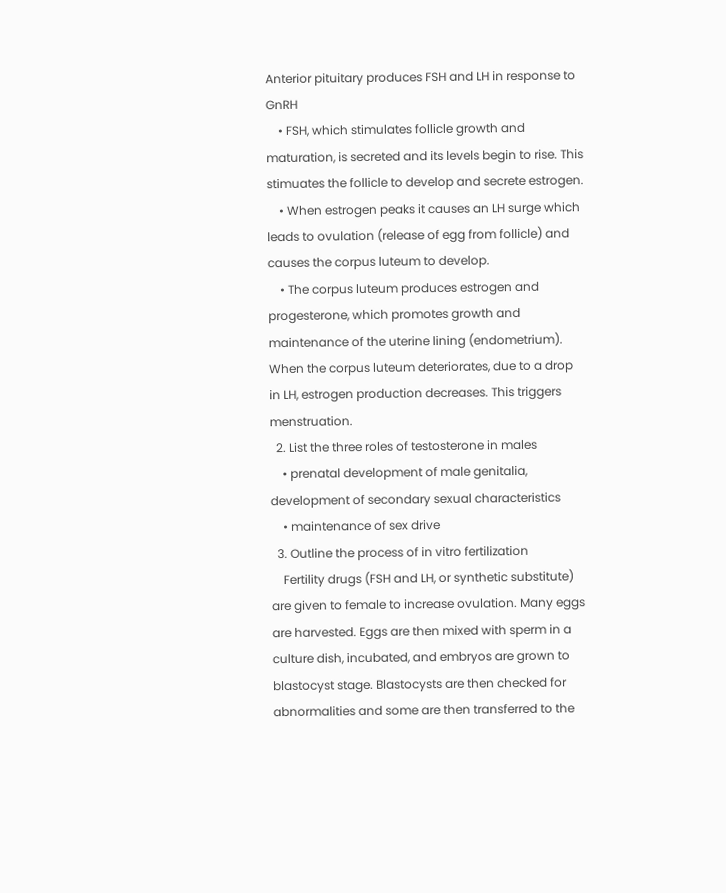Anterior pituitary produces FSH and LH in response to GnRH
    • FSH, which stimulates follicle growth and maturation, is secreted and its levels begin to rise. This stimuates the follicle to develop and secrete estrogen.
    • When estrogen peaks it causes an LH surge which leads to ovulation (release of egg from follicle) and causes the corpus luteum to develop.
    • The corpus luteum produces estrogen and progesterone, which promotes growth and maintenance of the uterine lining (endometrium). When the corpus luteum deteriorates, due to a drop in LH, estrogen production decreases. This triggers menstruation.
  2. List the three roles of testosterone in males
    • prenatal development of male genitalia, development of secondary sexual characteristics
    • maintenance of sex drive
  3. Outline the process of in vitro fertilization
    Fertility drugs (FSH and LH, or synthetic substitute) are given to female to increase ovulation. Many eggs are harvested. Eggs are then mixed with sperm in a culture dish, incubated, and embryos are grown to blastocyst stage. Blastocysts are then checked for abnormalities and some are then transferred to the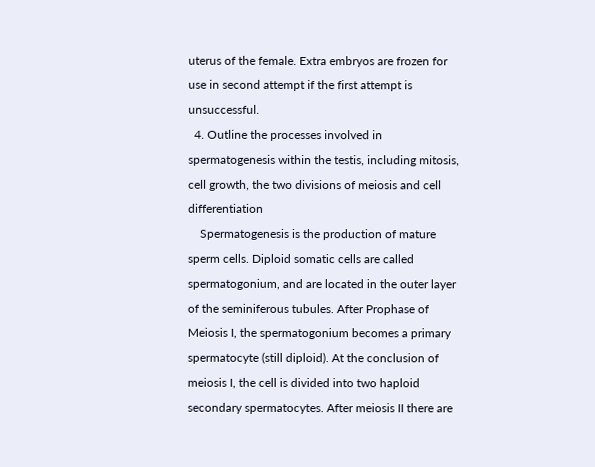uterus of the female. Extra embryos are frozen for use in second attempt if the first attempt is unsuccessful.
  4. Outline the processes involved in spermatogenesis within the testis, including mitosis, cell growth, the two divisions of meiosis and cell differentiation
    Spermatogenesis is the production of mature sperm cells. Diploid somatic cells are called spermatogonium, and are located in the outer layer of the seminiferous tubules. After Prophase of Meiosis I, the spermatogonium becomes a primary spermatocyte (still diploid). At the conclusion of meiosis I, the cell is divided into two haploid secondary spermatocytes. After meiosis II there are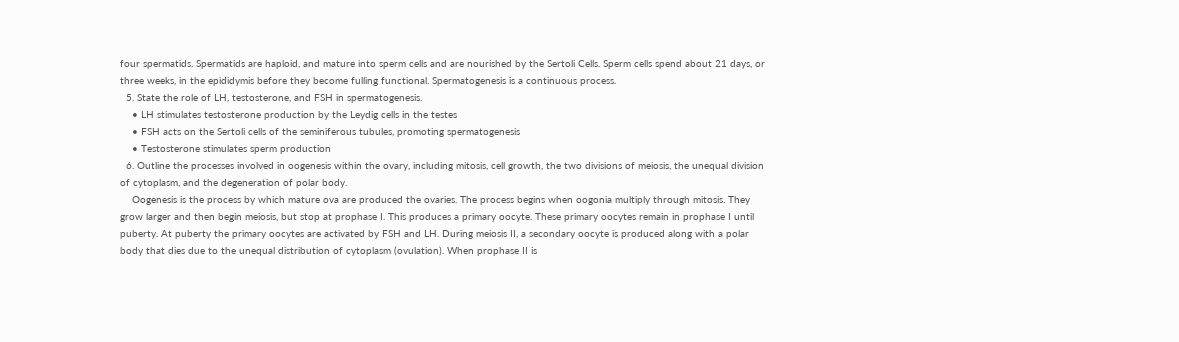four spermatids. Spermatids are haploid, and mature into sperm cells and are nourished by the Sertoli Cells. Sperm cells spend about 21 days, or three weeks, in the epididymis before they become fulling functional. Spermatogenesis is a continuous process.
  5. State the role of LH, testosterone, and FSH in spermatogenesis.
    • LH stimulates testosterone production by the Leydig cells in the testes
    • FSH acts on the Sertoli cells of the seminiferous tubules, promoting spermatogenesis
    • Testosterone stimulates sperm production
  6. Outline the processes involved in oogenesis within the ovary, including mitosis, cell growth, the two divisions of meiosis, the unequal division of cytoplasm, and the degeneration of polar body.
    Oogenesis is the process by which mature ova are produced the ovaries. The process begins when oogonia multiply through mitosis. They grow larger and then begin meiosis, but stop at prophase I. This produces a primary oocyte. These primary oocytes remain in prophase I until puberty. At puberty the primary oocytes are activated by FSH and LH. During meiosis II, a secondary oocyte is produced along with a polar body that dies due to the unequal distribution of cytoplasm (ovulation). When prophase II is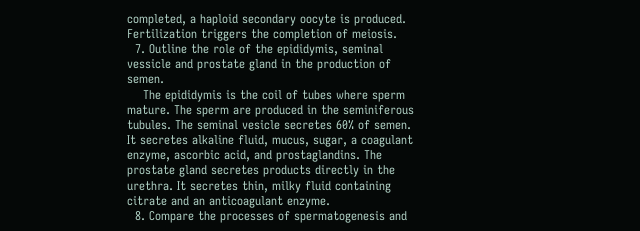completed, a haploid secondary oocyte is produced. Fertilization triggers the completion of meiosis.
  7. Outline the role of the epididymis, seminal vessicle and prostate gland in the production of semen.
    The epididymis is the coil of tubes where sperm mature. The sperm are produced in the seminiferous tubules. The seminal vesicle secretes 60% of semen. It secretes alkaline fluid, mucus, sugar, a coagulant enzyme, ascorbic acid, and prostaglandins. The prostate gland secretes products directly in the urethra. It secretes thin, milky fluid containing citrate and an anticoagulant enzyme.
  8. Compare the processes of spermatogenesis and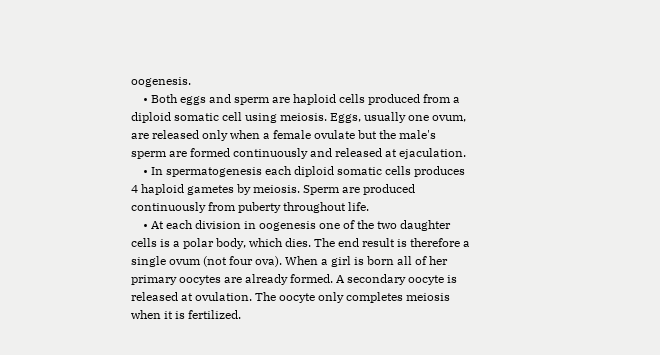oogenesis.
    • Both eggs and sperm are haploid cells produced from a diploid somatic cell using meiosis. Eggs, usually one ovum, are released only when a female ovulate but the male's sperm are formed continuously and released at ejaculation.
    • In spermatogenesis each diploid somatic cells produces 4 haploid gametes by meiosis. Sperm are produced continuously from puberty throughout life.
    • At each division in oogenesis one of the two daughter cells is a polar body, which dies. The end result is therefore a single ovum (not four ova). When a girl is born all of her primary oocytes are already formed. A secondary oocyte is released at ovulation. The oocyte only completes meiosis when it is fertilized.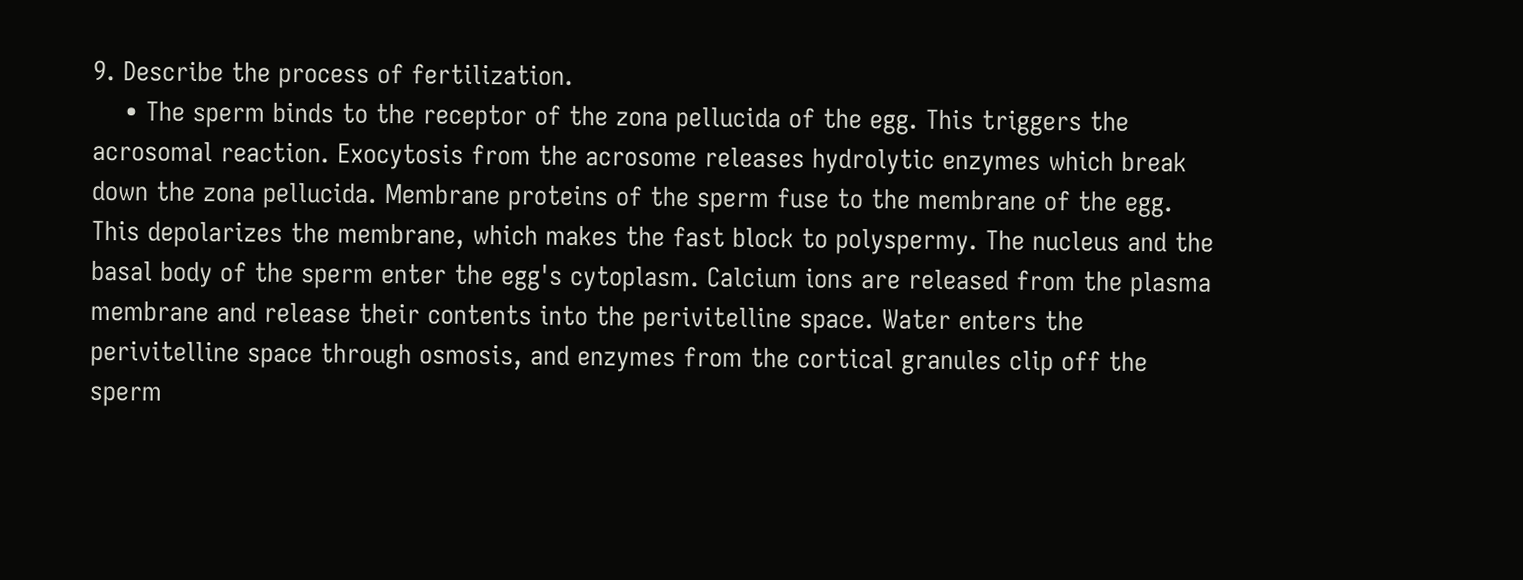9. Describe the process of fertilization.
    • The sperm binds to the receptor of the zona pellucida of the egg. This triggers the acrosomal reaction. Exocytosis from the acrosome releases hydrolytic enzymes which break down the zona pellucida. Membrane proteins of the sperm fuse to the membrane of the egg. This depolarizes the membrane, which makes the fast block to polyspermy. The nucleus and the basal body of the sperm enter the egg's cytoplasm. Calcium ions are released from the plasma membrane and release their contents into the perivitelline space. Water enters the perivitelline space through osmosis, and enzymes from the cortical granules clip off the sperm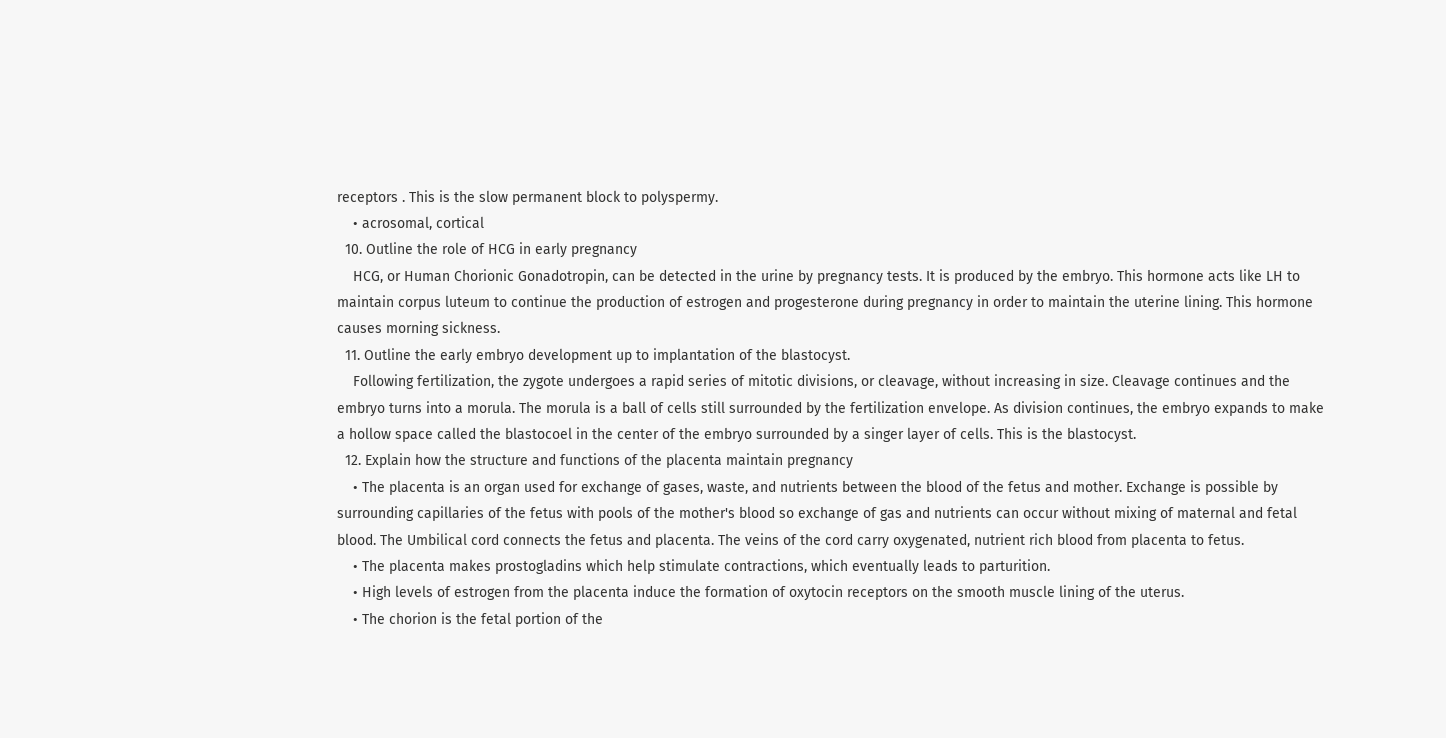receptors . This is the slow permanent block to polyspermy.
    • acrosomal, cortical
  10. Outline the role of HCG in early pregnancy
    HCG, or Human Chorionic Gonadotropin, can be detected in the urine by pregnancy tests. It is produced by the embryo. This hormone acts like LH to maintain corpus luteum to continue the production of estrogen and progesterone during pregnancy in order to maintain the uterine lining. This hormone causes morning sickness.
  11. Outline the early embryo development up to implantation of the blastocyst.
    Following fertilization, the zygote undergoes a rapid series of mitotic divisions, or cleavage, without increasing in size. Cleavage continues and the embryo turns into a morula. The morula is a ball of cells still surrounded by the fertilization envelope. As division continues, the embryo expands to make a hollow space called the blastocoel in the center of the embryo surrounded by a singer layer of cells. This is the blastocyst.
  12. Explain how the structure and functions of the placenta maintain pregnancy
    • The placenta is an organ used for exchange of gases, waste, and nutrients between the blood of the fetus and mother. Exchange is possible by surrounding capillaries of the fetus with pools of the mother's blood so exchange of gas and nutrients can occur without mixing of maternal and fetal blood. The Umbilical cord connects the fetus and placenta. The veins of the cord carry oxygenated, nutrient rich blood from placenta to fetus.
    • The placenta makes prostogladins which help stimulate contractions, which eventually leads to parturition.
    • High levels of estrogen from the placenta induce the formation of oxytocin receptors on the smooth muscle lining of the uterus.
    • The chorion is the fetal portion of the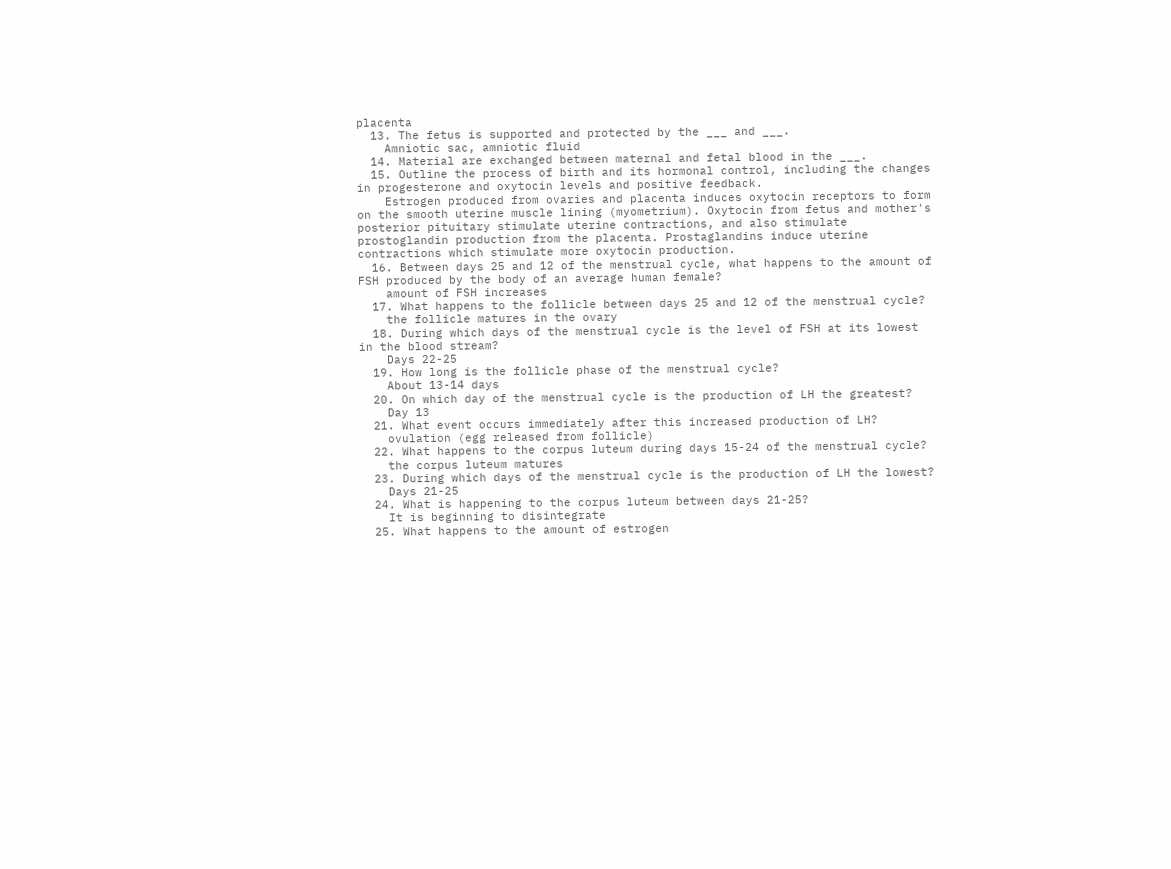placenta
  13. The fetus is supported and protected by the ___ and ___.
    Amniotic sac, amniotic fluid
  14. Material are exchanged between maternal and fetal blood in the ___.
  15. Outline the process of birth and its hormonal control, including the changes in progesterone and oxytocin levels and positive feedback.
    Estrogen produced from ovaries and placenta induces oxytocin receptors to form on the smooth uterine muscle lining (myometrium). Oxytocin from fetus and mother's posterior pituitary stimulate uterine contractions, and also stimulate prostoglandin production from the placenta. Prostaglandins induce uterine contractions which stimulate more oxytocin production.
  16. Between days 25 and 12 of the menstrual cycle, what happens to the amount of FSH produced by the body of an average human female?
    amount of FSH increases
  17. What happens to the follicle between days 25 and 12 of the menstrual cycle?
    the follicle matures in the ovary
  18. During which days of the menstrual cycle is the level of FSH at its lowest in the blood stream?
    Days 22-25
  19. How long is the follicle phase of the menstrual cycle?
    About 13-14 days
  20. On which day of the menstrual cycle is the production of LH the greatest?
    Day 13
  21. What event occurs immediately after this increased production of LH?
    ovulation (egg released from follicle)
  22. What happens to the corpus luteum during days 15-24 of the menstrual cycle?
    the corpus luteum matures
  23. During which days of the menstrual cycle is the production of LH the lowest?
    Days 21-25
  24. What is happening to the corpus luteum between days 21-25?
    It is beginning to disintegrate
  25. What happens to the amount of estrogen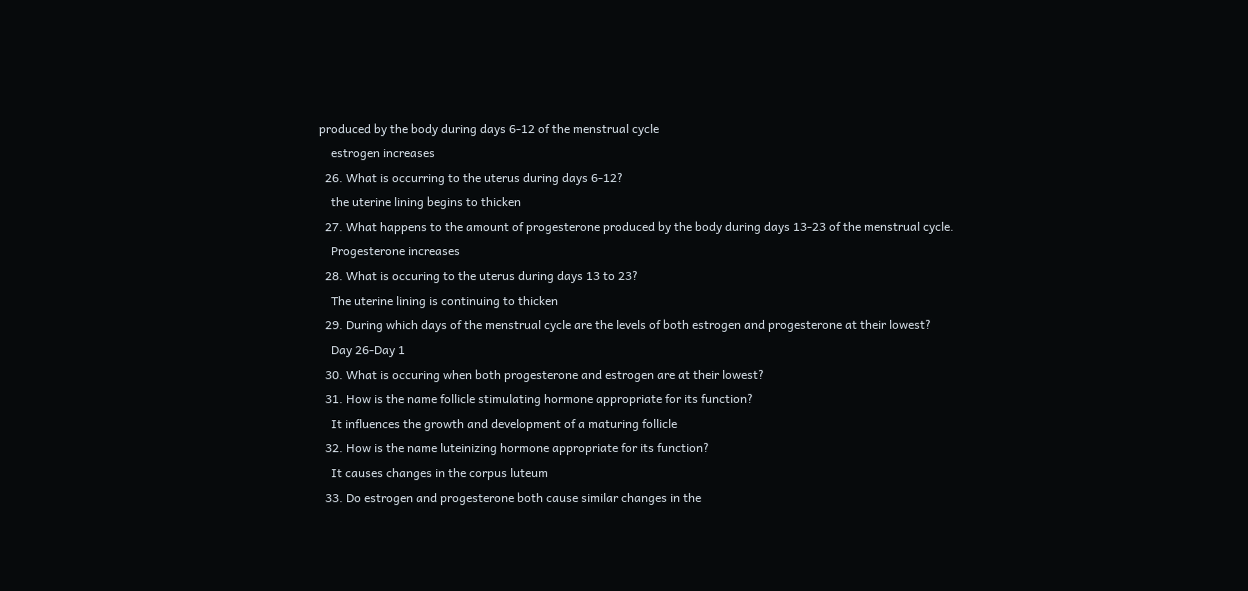produced by the body during days 6-12 of the menstrual cycle
    estrogen increases
  26. What is occurring to the uterus during days 6-12?
    the uterine lining begins to thicken
  27. What happens to the amount of progesterone produced by the body during days 13-23 of the menstrual cycle.
    Progesterone increases
  28. What is occuring to the uterus during days 13 to 23?
    The uterine lining is continuing to thicken
  29. During which days of the menstrual cycle are the levels of both estrogen and progesterone at their lowest?
    Day 26-Day 1
  30. What is occuring when both progesterone and estrogen are at their lowest?
  31. How is the name follicle stimulating hormone appropriate for its function?
    It influences the growth and development of a maturing follicle
  32. How is the name luteinizing hormone appropriate for its function?
    It causes changes in the corpus luteum
  33. Do estrogen and progesterone both cause similar changes in the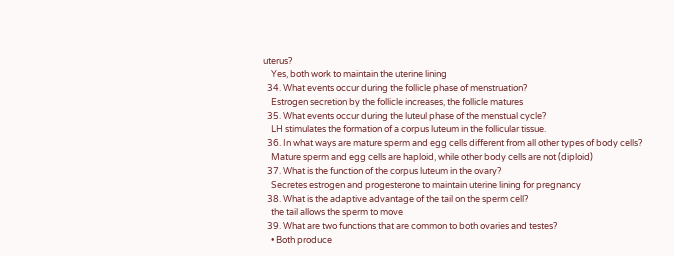uterus?
    Yes, both work to maintain the uterine lining
  34. What events occur during the follicle phase of menstruation?
    Estrogen secretion by the follicle increases, the follicle matures
  35. What events occur during the luteul phase of the menstual cycle?
    LH stimulates the formation of a corpus luteum in the follicular tissue.
  36. In what ways are mature sperm and egg cells different from all other types of body cells?
    Mature sperm and egg cells are haploid, while other body cells are not (diploid)
  37. What is the function of the corpus luteum in the ovary?
    Secretes estrogen and progesterone to maintain uterine lining for pregnancy
  38. What is the adaptive advantage of the tail on the sperm cell?
    the tail allows the sperm to move
  39. What are two functions that are common to both ovaries and testes?
    • Both produce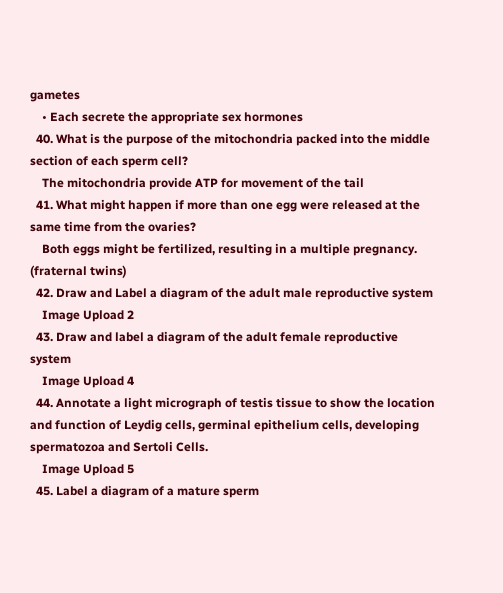gametes
    • Each secrete the appropriate sex hormones
  40. What is the purpose of the mitochondria packed into the middle section of each sperm cell?
    The mitochondria provide ATP for movement of the tail
  41. What might happen if more than one egg were released at the same time from the ovaries?
    Both eggs might be fertilized, resulting in a multiple pregnancy. (fraternal twins)
  42. Draw and Label a diagram of the adult male reproductive system
    Image Upload 2
  43. Draw and label a diagram of the adult female reproductive system
    Image Upload 4
  44. Annotate a light micrograph of testis tissue to show the location and function of Leydig cells, germinal epithelium cells, developing spermatozoa and Sertoli Cells.
    Image Upload 5
  45. Label a diagram of a mature sperm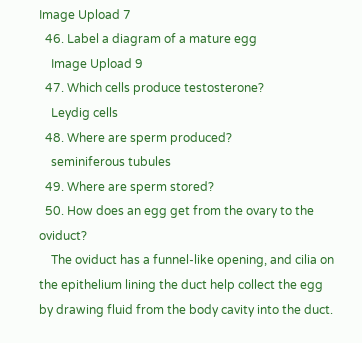Image Upload 7
  46. Label a diagram of a mature egg
    Image Upload 9
  47. Which cells produce testosterone?
    Leydig cells
  48. Where are sperm produced?
    seminiferous tubules
  49. Where are sperm stored?
  50. How does an egg get from the ovary to the oviduct?
    The oviduct has a funnel-like opening, and cilia on the epithelium lining the duct help collect the egg by drawing fluid from the body cavity into the duct.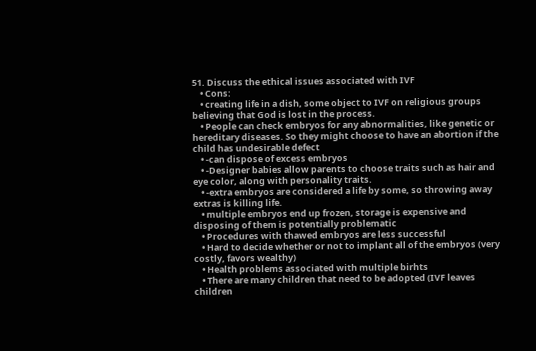51. Discuss the ethical issues associated with IVF
    • Cons:
    • creating life in a dish, some object to IVF on religious groups believing that God is lost in the process.
    • People can check embryos for any abnormalities, like genetic or hereditary diseases. So they might choose to have an abortion if the child has undesirable defect
    • -can dispose of excess embryos
    • -Designer babies allow parents to choose traits such as hair and eye color, along with personality traits.
    • -extra embryos are considered a life by some, so throwing away extras is killing life.
    • multiple embryos end up frozen, storage is expensive and disposing of them is potentially problematic
    • Procedures with thawed embryos are less successful
    • Hard to decide whether or not to implant all of the embryos (very costly, favors wealthy)
    • Health problems associated with multiple birhts
    • There are many children that need to be adopted (IVF leaves children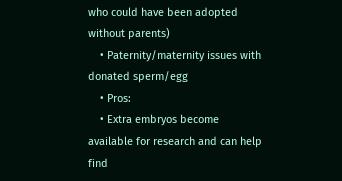who could have been adopted without parents)
    • Paternity/maternity issues with donated sperm/egg
    • Pros:
    • Extra embryos become available for research and can help find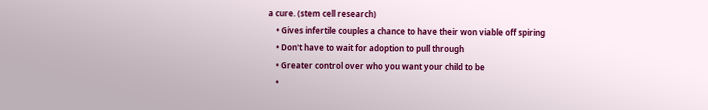a cure. (stem cell research)
    • Gives infertile couples a chance to have their won viable off spiring
    • Don't have to wait for adoption to pull through
    • Greater control over who you want your child to be
    •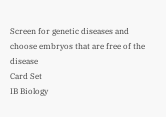Screen for genetic diseases and choose embryos that are free of the disease
Card Set
IB Biology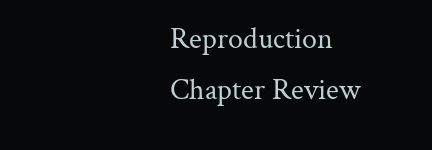Reproduction
Chapter Review